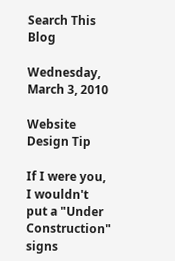Search This Blog

Wednesday, March 3, 2010

Website Design Tip

If I were you, I wouldn't put a "Under Construction" signs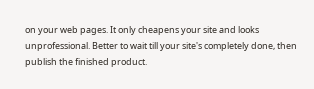on your web pages. It only cheapens your site and looks unprofessional. Better to wait till your site's completely done, then publish the finished product.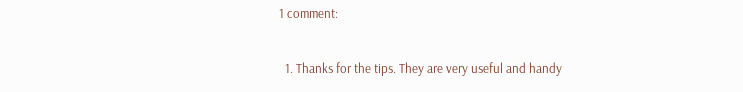1 comment:

  1. Thanks for the tips. They are very useful and handy